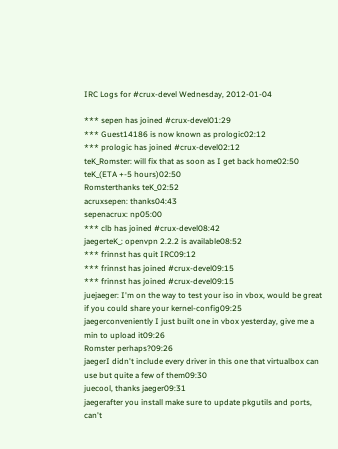IRC Logs for #crux-devel Wednesday, 2012-01-04

*** sepen has joined #crux-devel01:29
*** Guest14186 is now known as prologic02:12
*** prologic has joined #crux-devel02:12
teK_Romster: will fix that as soon as I get back home02:50
teK_(ETA +-5 hours)02:50
Romsterthanks teK_02:52
acruxsepen: thanks04:43
sepenacrux: np05:00
*** clb has joined #crux-devel08:42
jaegerteK_: openvpn 2.2.2 is available08:52
*** frinnst has quit IRC09:12
*** frinnst has joined #crux-devel09:15
*** frinnst has joined #crux-devel09:15
juejaeger: I'm on the way to test your iso in vbox, would be great if you could share your kernel-config09:25
jaegerconveniently I just built one in vbox yesterday, give me a min to upload it09:26
Romster perhaps?09:26
jaegerI didn't include every driver in this one that virtualbox can use but quite a few of them09:30
juecool, thanks jaeger09:31
jaegerafter you install make sure to update pkgutils and ports, can't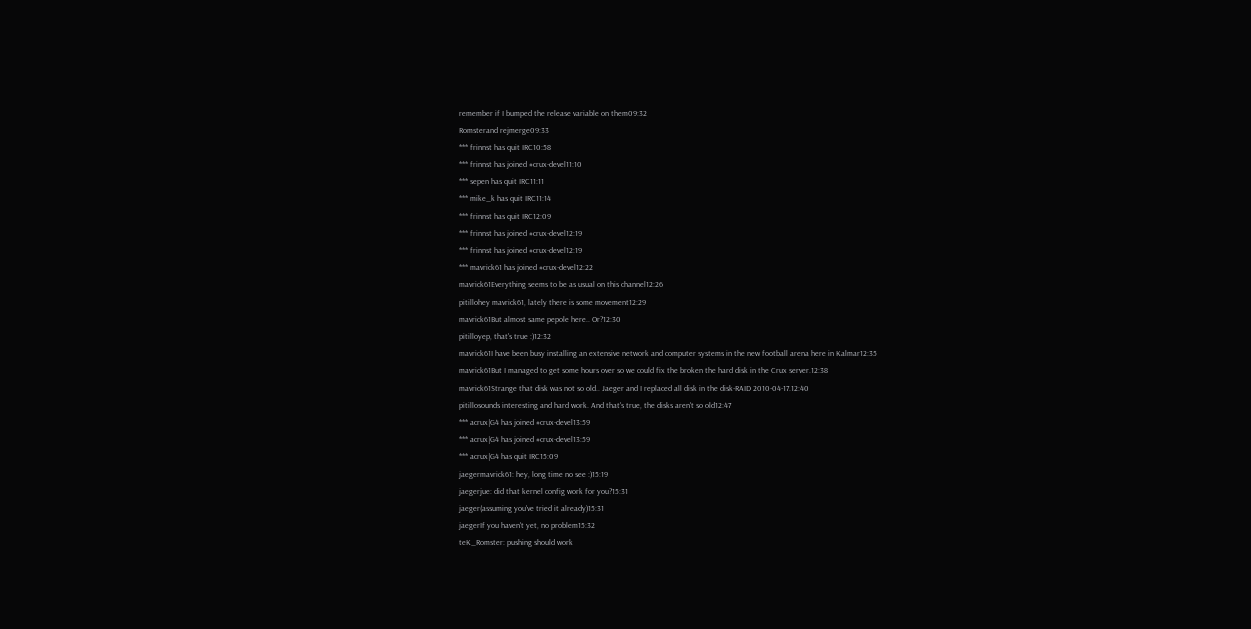remember if I bumped the release variable on them09:32
Romsterand rejmerge09:33
*** frinnst has quit IRC10:58
*** frinnst has joined #crux-devel11:10
*** sepen has quit IRC11:11
*** mike_k has quit IRC11:14
*** frinnst has quit IRC12:09
*** frinnst has joined #crux-devel12:19
*** frinnst has joined #crux-devel12:19
*** mavrick61 has joined #crux-devel12:22
mavrick61Everything seems to be as usual on this channel12:26
pitillohey mavrick61, lately there is some movement12:29
mavrick61But almost same pepole here.. Or?12:30
pitilloyep, that's true :)12:32
mavrick61I have been busy installing an extensive network and computer systems in the new football arena here in Kalmar12:35
mavrick61But I managed to get some hours over so we could fix the broken the hard disk in the Crux server.12:38
mavrick61Strange that disk was not so old.. Jaeger and I replaced all disk in the disk-RAID 2010-04-17.12:40
pitillosounds interesting and hard work. And that's true, the disks aren't so old12:47
*** acrux|G4 has joined #crux-devel13:59
*** acrux|G4 has joined #crux-devel13:59
*** acrux|G4 has quit IRC15:09
jaegermavrick61: hey, long time no see :)15:19
jaegerjue: did that kernel config work for you?15:31
jaeger(assuming you've tried it already)15:31
jaegerIf you haven't yet, no problem15:32
teK_Romster: pushing should work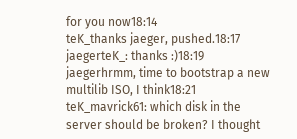for you now18:14
teK_thanks jaeger, pushed.18:17
jaegerteK_: thanks :)18:19
jaegerhrmm, time to bootstrap a new multilib ISO, I think18:21
teK_mavrick61: which disk in the server should be broken? I thought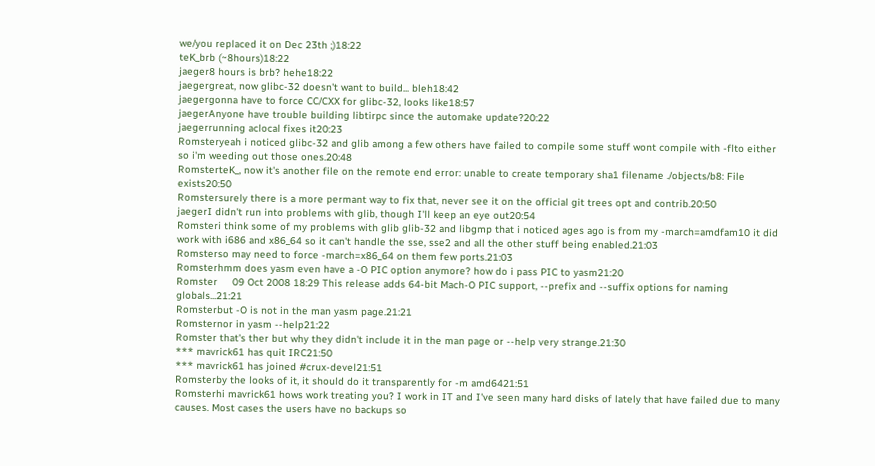we/you replaced it on Dec 23th ;)18:22
teK_brb (~8hours)18:22
jaeger8 hours is brb? hehe18:22
jaegergreat, now glibc-32 doesn't want to build... bleh18:42
jaegergonna have to force CC/CXX for glibc-32, looks like18:57
jaegerAnyone have trouble building libtirpc since the automake update?20:22
jaegerrunning aclocal fixes it20:23
Romsteryeah i noticed glibc-32 and glib among a few others have failed to compile some stuff wont compile with -flto either so i'm weeding out those ones.20:48
RomsterteK_, now it's another file on the remote end error: unable to create temporary sha1 filename ./objects/b8: File exists20:50
Romstersurely there is a more permant way to fix that, never see it on the official git trees opt and contrib.20:50
jaegerI didn't run into problems with glib, though I'll keep an eye out20:54
Romsteri think some of my problems with glib glib-32 and libgmp that i noticed ages ago is from my -march=amdfam10 it did work with i686 and x86_64 so it can't handle the sse, sse2 and all the other stuff being enabled.21:03
Romsterso may need to force -march=x86_64 on them few ports.21:03
Romsterhmm does yasm even have a -O PIC option anymore? how do i pass PIC to yasm21:20
Romster     09 Oct 2008 18:29 This release adds 64-bit Mach-O PIC support, --prefix and --suffix options for naming globals...21:21
Romsterbut -O is not in the man yasm page.21:21
Romsternor in yasm --help21:22
Romster that's ther but why they didn't include it in the man page or --help very strange.21:30
*** mavrick61 has quit IRC21:50
*** mavrick61 has joined #crux-devel21:51
Romsterby the looks of it, it should do it transparently for -m amd6421:51
Romsterhi mavrick61 hows work treating you? I work in IT and I've seen many hard disks of lately that have failed due to many causes. Most cases the users have no backups so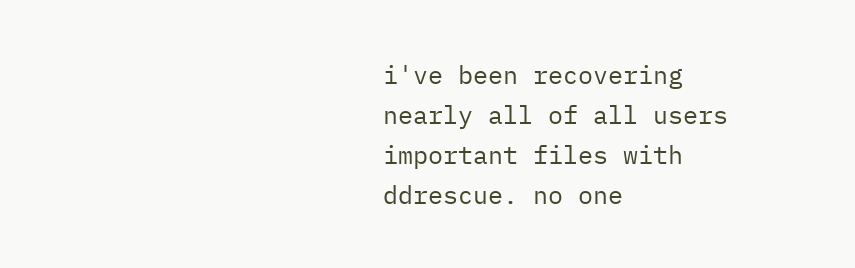i've been recovering nearly all of all users important files with ddrescue. no one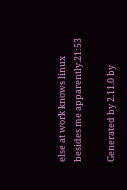else at work knows linux besides me apparently.21:53

Generated by 2.11.0 by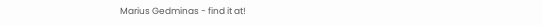Marius Gedminas - find it at!